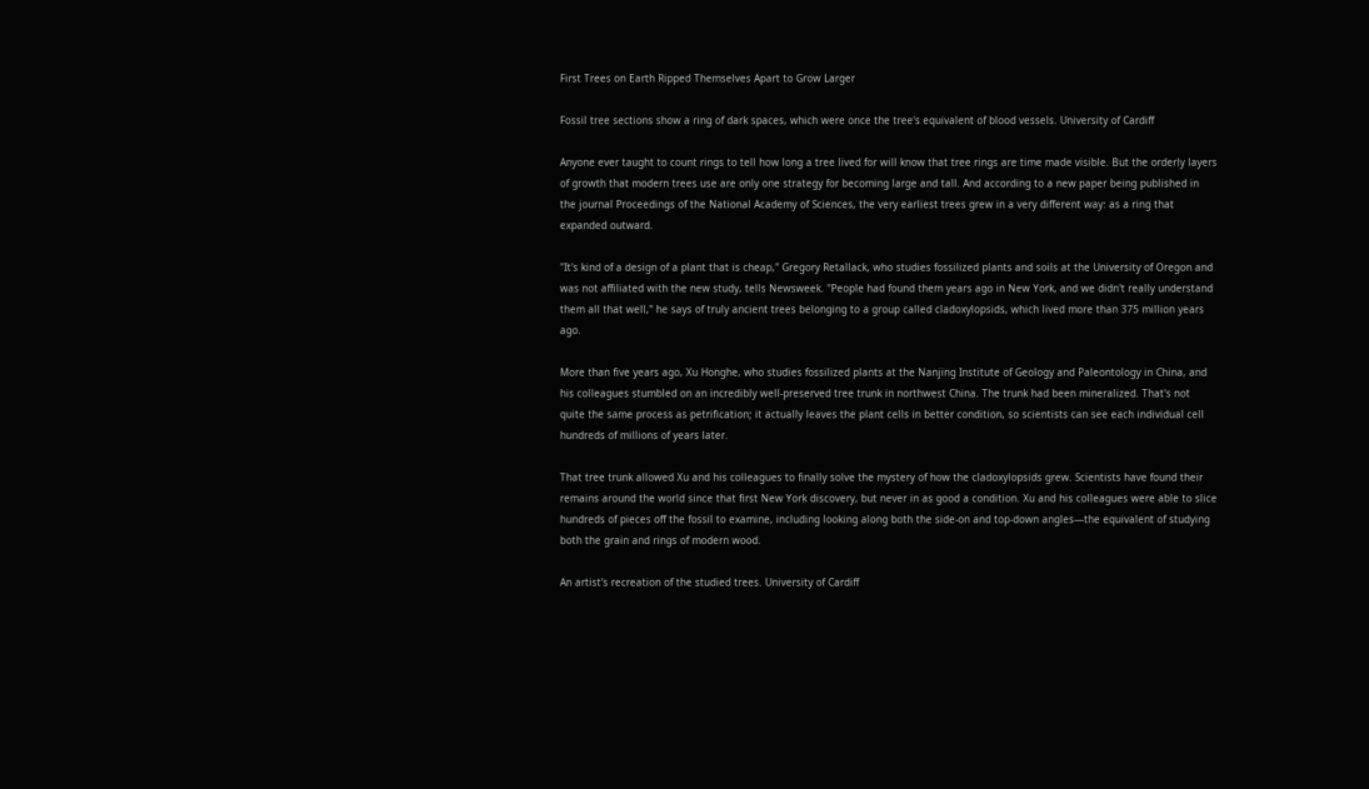First Trees on Earth Ripped Themselves Apart to Grow Larger

Fossil tree sections show a ring of dark spaces, which were once the tree's equivalent of blood vessels. University of Cardiff

Anyone ever taught to count rings to tell how long a tree lived for will know that tree rings are time made visible. But the orderly layers of growth that modern trees use are only one strategy for becoming large and tall. And according to a new paper being published in the journal Proceedings of the National Academy of Sciences, the very earliest trees grew in a very different way: as a ring that expanded outward.

"It's kind of a design of a plant that is cheap," Gregory Retallack, who studies fossilized plants and soils at the University of Oregon and was not affiliated with the new study, tells Newsweek. "People had found them years ago in New York, and we didn't really understand them all that well," he says of truly ancient trees belonging to a group called cladoxylopsids, which lived more than 375 million years ago.

More than five years ago, Xu Honghe, who studies fossilized plants at the Nanjing Institute of Geology and Paleontology in China, and his colleagues stumbled on an incredibly well-preserved tree trunk in northwest China. The trunk had been mineralized. That's not quite the same process as petrification; it actually leaves the plant cells in better condition, so scientists can see each individual cell hundreds of millions of years later.

That tree trunk allowed Xu and his colleagues to finally solve the mystery of how the cladoxylopsids grew. Scientists have found their remains around the world since that first New York discovery, but never in as good a condition. Xu and his colleagues were able to slice hundreds of pieces off the fossil to examine, including looking along both the side-on and top-down angles—the equivalent of studying both the grain and rings of modern wood.

An artist's recreation of the studied trees. University of Cardiff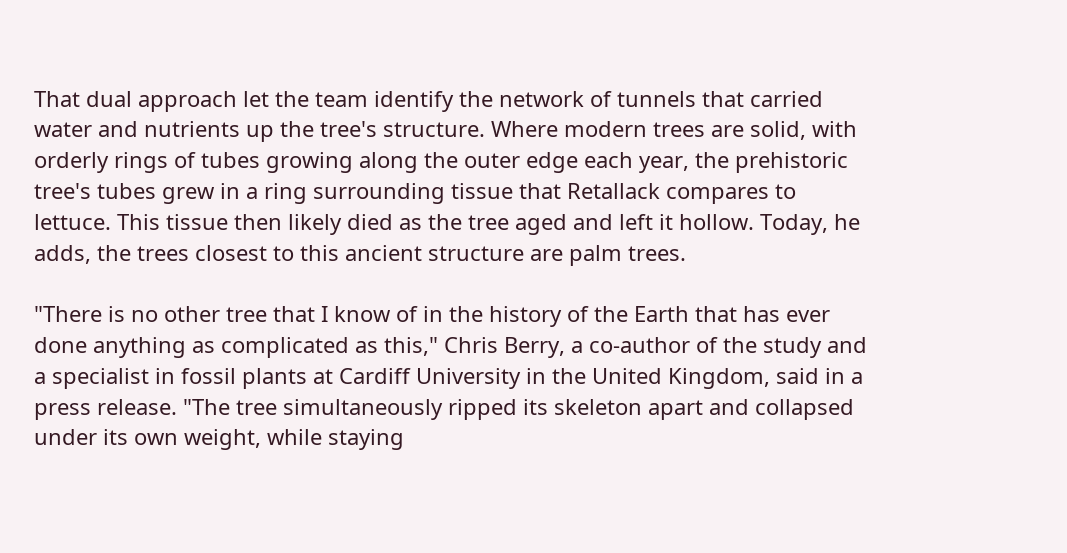That dual approach let the team identify the network of tunnels that carried water and nutrients up the tree's structure. Where modern trees are solid, with orderly rings of tubes growing along the outer edge each year, the prehistoric tree's tubes grew in a ring surrounding tissue that Retallack compares to lettuce. This tissue then likely died as the tree aged and left it hollow. Today, he adds, the trees closest to this ancient structure are palm trees.

"There is no other tree that I know of in the history of the Earth that has ever done anything as complicated as this," Chris Berry, a co-author of the study and a specialist in fossil plants at Cardiff University in the United Kingdom, said in a press release. "The tree simultaneously ripped its skeleton apart and collapsed under its own weight, while staying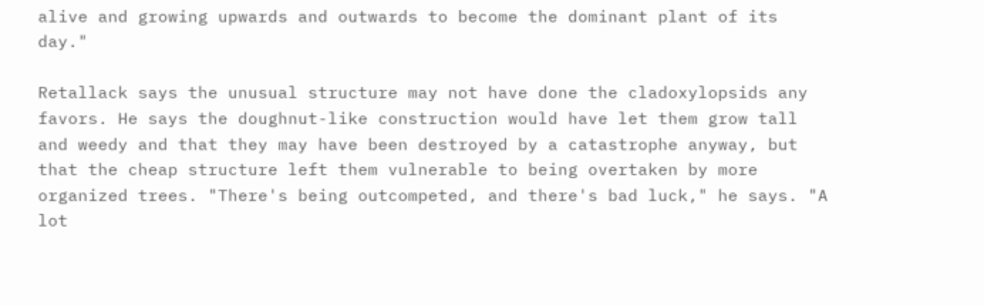alive and growing upwards and outwards to become the dominant plant of its day."

Retallack says the unusual structure may not have done the cladoxylopsids any favors. He says the doughnut-like construction would have let them grow tall and weedy and that they may have been destroyed by a catastrophe anyway, but that the cheap structure left them vulnerable to being overtaken by more organized trees. "There's being outcompeted, and there's bad luck," he says. "A lot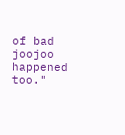of bad joojoo happened too."